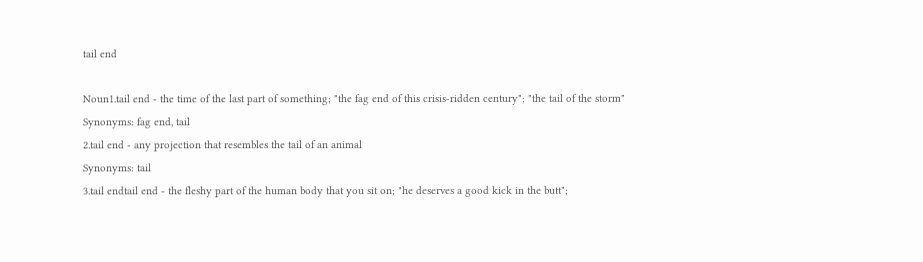tail end

Noun1.tail end - the time of the last part of something; "the fag end of this crisis-ridden century"; "the tail of the storm"
Synonyms: fag end, tail
2.tail end - any projection that resembles the tail of an animal
Synonyms: tail
3.tail endtail end - the fleshy part of the human body that you sit on; "he deserves a good kick in the butt";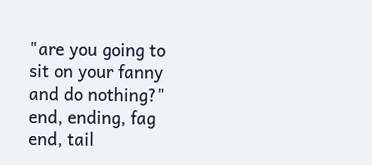"are you going to sit on your fanny and do nothing?"
end, ending, fag end, tail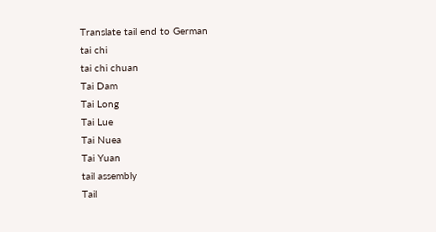Translate tail end to German
tai chi
tai chi chuan
Tai Dam
Tai Long
Tai Lue
Tai Nuea
Tai Yuan
tail assembly
Tail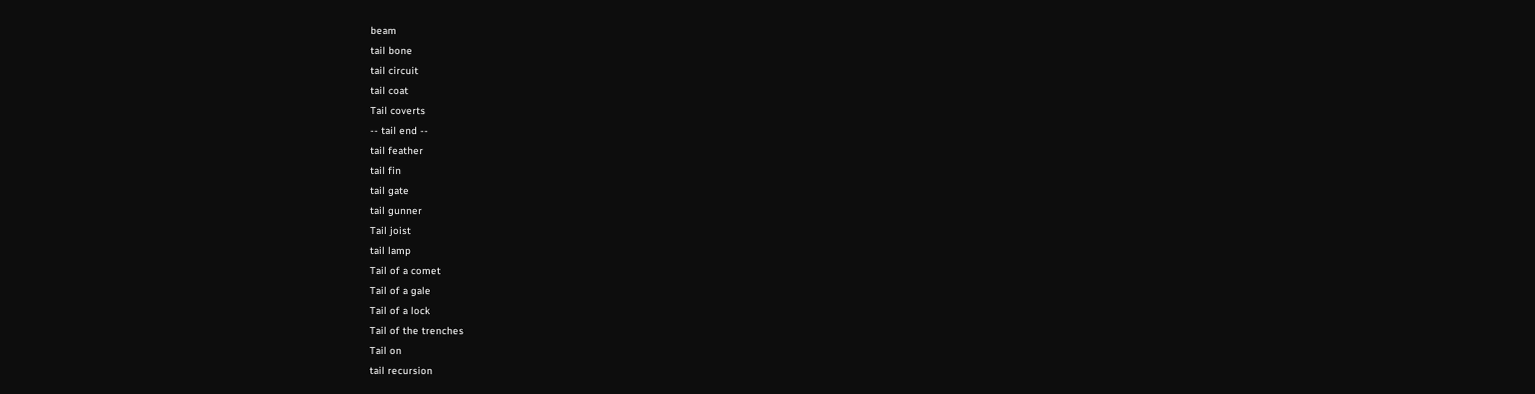beam
tail bone
tail circuit
tail coat
Tail coverts
-- tail end --
tail feather
tail fin
tail gate
tail gunner
Tail joist
tail lamp
Tail of a comet
Tail of a gale
Tail of a lock
Tail of the trenches
Tail on
tail recursion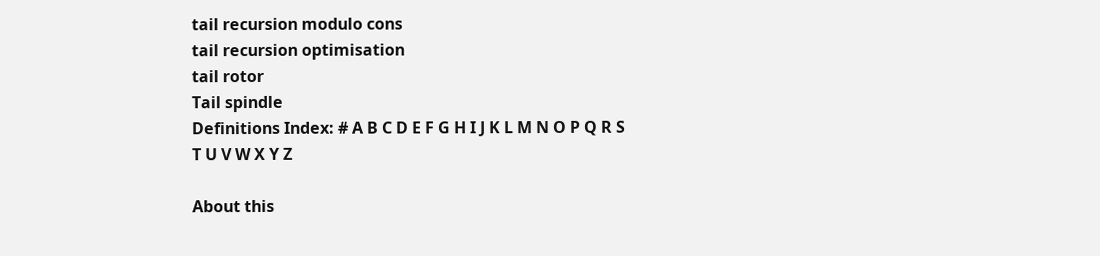tail recursion modulo cons
tail recursion optimisation
tail rotor
Tail spindle
Definitions Index: # A B C D E F G H I J K L M N O P Q R S T U V W X Y Z

About this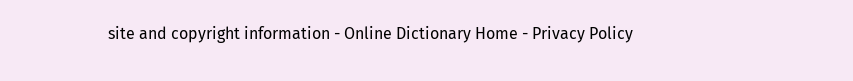site and copyright information - Online Dictionary Home - Privacy Policy